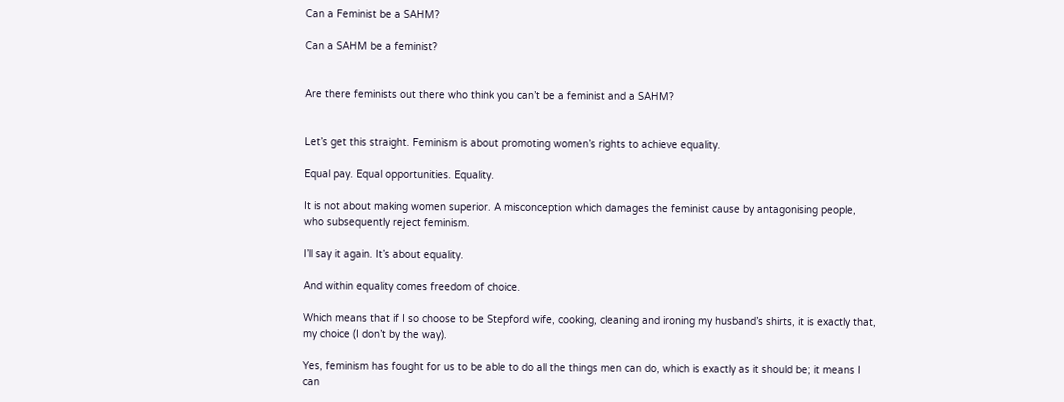Can a Feminist be a SAHM?

Can a SAHM be a feminist?


Are there feminists out there who think you can’t be a feminist and a SAHM?


Let’s get this straight. Feminism is about promoting women’s rights to achieve equality.

Equal pay. Equal opportunities. Equality.

It is not about making women superior. A misconception which damages the feminist cause by antagonising people, who subsequently reject feminism.

I’ll say it again. It’s about equality.

And within equality comes freedom of choice.

Which means that if I so choose to be Stepford wife, cooking, cleaning and ironing my husband’s shirts, it is exactly that, my choice (I don’t by the way).

Yes, feminism has fought for us to be able to do all the things men can do, which is exactly as it should be; it means I can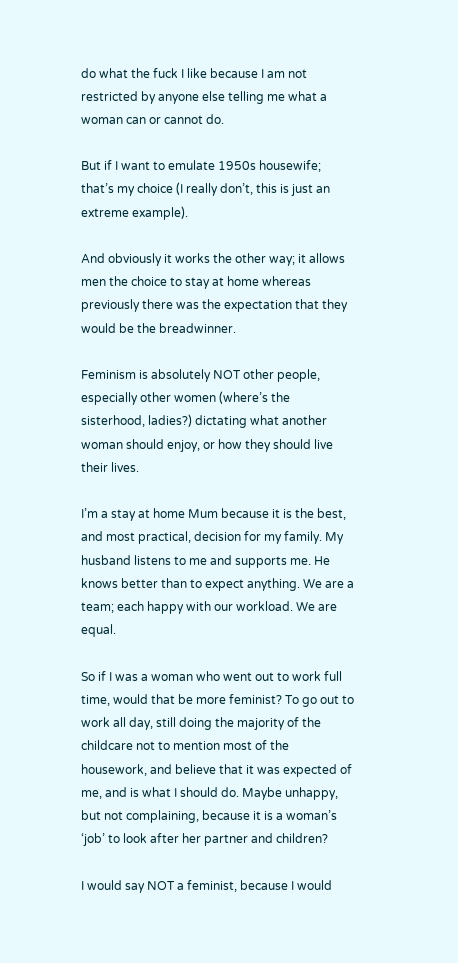do what the fuck I like because I am not restricted by anyone else telling me what a woman can or cannot do.

But if I want to emulate 1950s housewife; that’s my choice (I really don’t, this is just an extreme example).

And obviously it works the other way; it allows men the choice to stay at home whereas previously there was the expectation that they would be the breadwinner.

Feminism is absolutely NOT other people, especially other women (where’s the sisterhood, ladies?) dictating what another woman should enjoy, or how they should live their lives.

I’m a stay at home Mum because it is the best, and most practical, decision for my family. My husband listens to me and supports me. He knows better than to expect anything. We are a team; each happy with our workload. We are equal.

So if I was a woman who went out to work full time, would that be more feminist? To go out to work all day, still doing the majority of the childcare not to mention most of the housework, and believe that it was expected of me, and is what I should do. Maybe unhappy, but not complaining, because it is a woman’s ‘job’ to look after her partner and children?

I would say NOT a feminist, because I would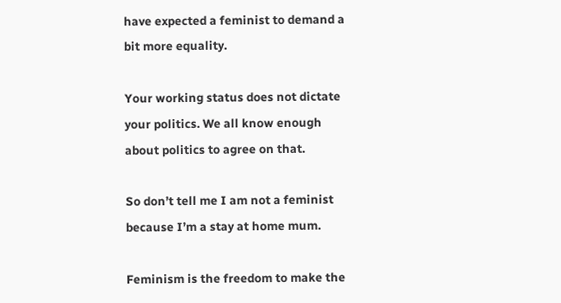have expected a feminist to demand a bit more equality.

Your working status does not dictate your politics. We all know enough about politics to agree on that.

So don’t tell me I am not a feminist because I’m a stay at home mum.

Feminism is the freedom to make the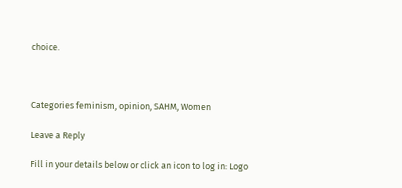choice.



Categories feminism, opinion, SAHM, Women

Leave a Reply

Fill in your details below or click an icon to log in: Logo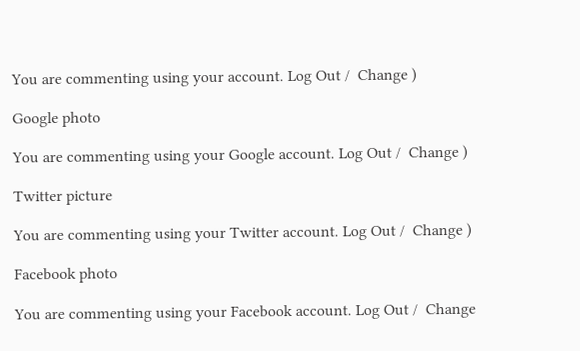You are commenting using your account. Log Out /  Change )

Google photo

You are commenting using your Google account. Log Out /  Change )

Twitter picture

You are commenting using your Twitter account. Log Out /  Change )

Facebook photo

You are commenting using your Facebook account. Log Out /  Change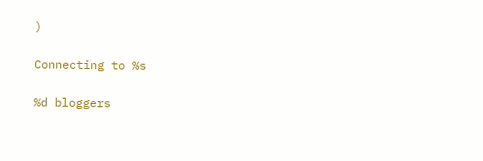)

Connecting to %s

%d bloggers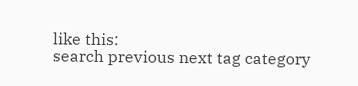like this:
search previous next tag category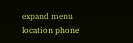expand menu location phone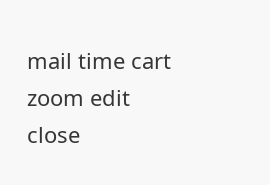mail time cart zoom edit close